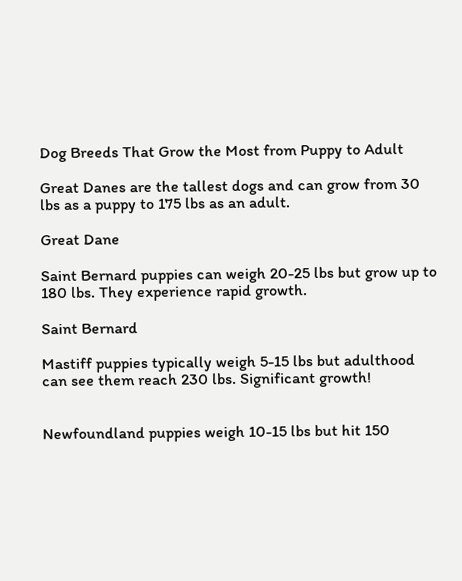Dog Breeds That Grow the Most from Puppy to Adult

Great Danes are the tallest dogs and can grow from 30 lbs as a puppy to 175 lbs as an adult.

Great Dane

Saint Bernard puppies can weigh 20-25 lbs but grow up to 180 lbs. They experience rapid growth.

Saint Bernard

Mastiff puppies typically weigh 5-15 lbs but adulthood can see them reach 230 lbs. Significant growth!


Newfoundland puppies weigh 10-15 lbs but hit 150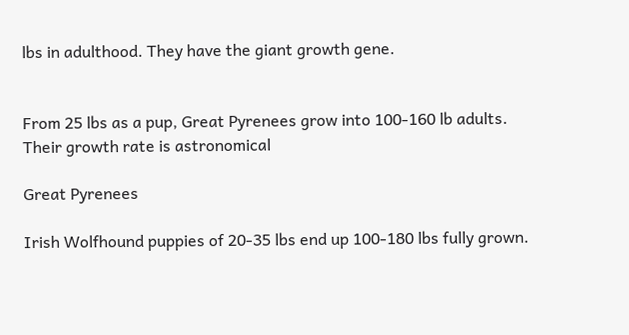lbs in adulthood. They have the giant growth gene.


From 25 lbs as a pup, Great Pyrenees grow into 100-160 lb adults. Their growth rate is astronomical

Great Pyrenees

Irish Wolfhound puppies of 20-35 lbs end up 100-180 lbs fully grown.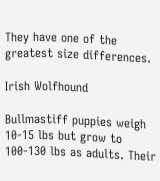They have one of the greatest size differences.

Irish Wolfhound

Bullmastiff puppies weigh 10-15 lbs but grow to 100-130 lbs as adults. Their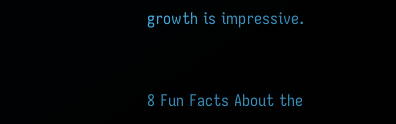growth is impressive.


8 Fun Facts About the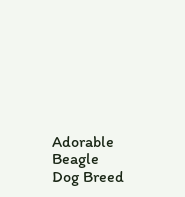Adorable Beagle Dog Breed